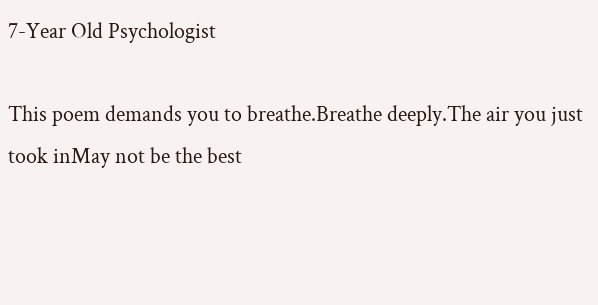7-Year Old Psychologist

This poem demands you to breathe.Breathe deeply.The air you just took inMay not be the best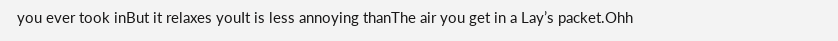you ever took inBut it relaxes youIt is less annoying thanThe air you get in a Lay’s packet.Ohh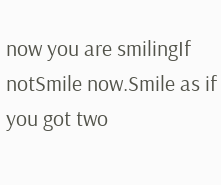now you are smilingIf notSmile now.Smile as if you got two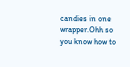candies in one wrapper.Ohh so you know how to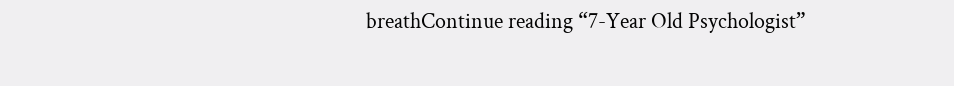breathContinue reading “7-Year Old Psychologist”